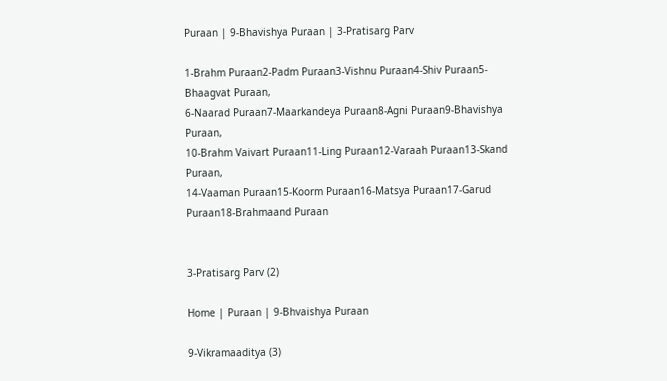Puraan | 9-Bhavishya Puraan | 3-Pratisarg Parv

1-Brahm Puraan2-Padm Puraan3-Vishnu Puraan4-Shiv Puraan5-Bhaagvat Puraan,
6-Naarad Puraan7-Maarkandeya Puraan8-Agni Puraan9-Bhavishya Puraan,
10-Brahm Vaivart Puraan11-Ling Puraan12-Varaah Puraan13-Skand Puraan,
14-Vaaman Puraan15-Koorm Puraan16-Matsya Puraan17-Garud Puraan18-Brahmaand Puraan


3-Pratisarg Parv (2)

Home | Puraan | 9-Bhvaishya Puraan

9-Vikramaaditya (3)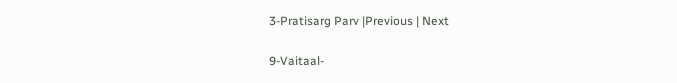3-Pratisarg Parv |Previous | Next

9-Vaitaal-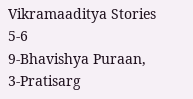Vikramaaditya Stories 5-6
9-Bhavishya Puraan, 3-Pratisarg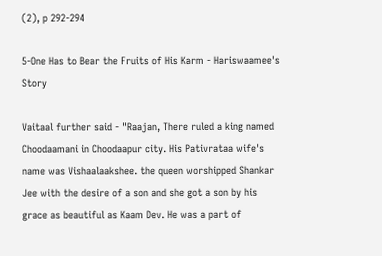(2), p 292-294

5-One Has to Bear the Fruits of His Karm - Hariswaamee's Story

Vaitaal further said - "Raajan, There ruled a king named Choodaamani in Choodaapur city. His Pativrataa wife's name was Vishaalaakshee. the queen worshipped Shankar Jee with the desire of a son and she got a son by his grace as beautiful as Kaam Dev. He was a part of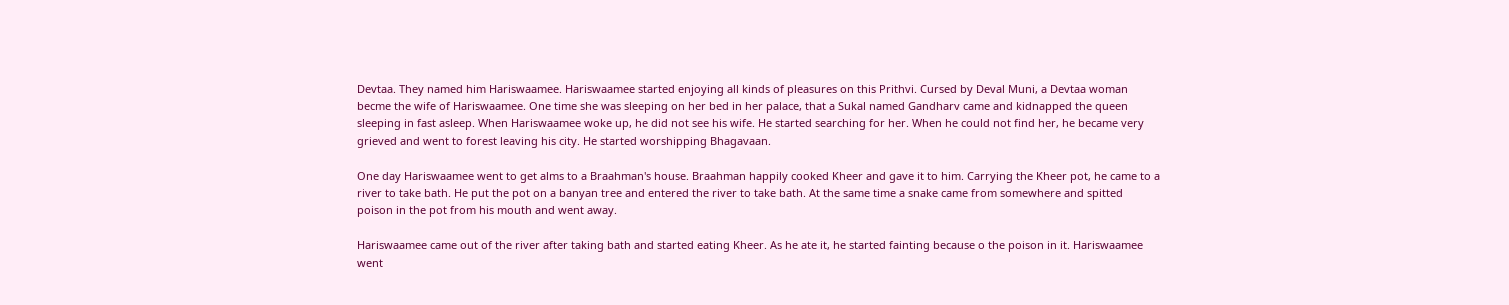Devtaa. They named him Hariswaamee. Hariswaamee started enjoying all kinds of pleasures on this Prithvi. Cursed by Deval Muni, a Devtaa woman becme the wife of Hariswaamee. One time she was sleeping on her bed in her palace, that a Sukal named Gandharv came and kidnapped the queen sleeping in fast asleep. When Hariswaamee woke up, he did not see his wife. He started searching for her. When he could not find her, he became very grieved and went to forest leaving his city. He started worshipping Bhagavaan.

One day Hariswaamee went to get alms to a Braahman's house. Braahman happily cooked Kheer and gave it to him. Carrying the Kheer pot, he came to a river to take bath. He put the pot on a banyan tree and entered the river to take bath. At the same time a snake came from somewhere and spitted poison in the pot from his mouth and went away.

Hariswaamee came out of the river after taking bath and started eating Kheer. As he ate it, he started fainting because o the poison in it. Hariswaamee went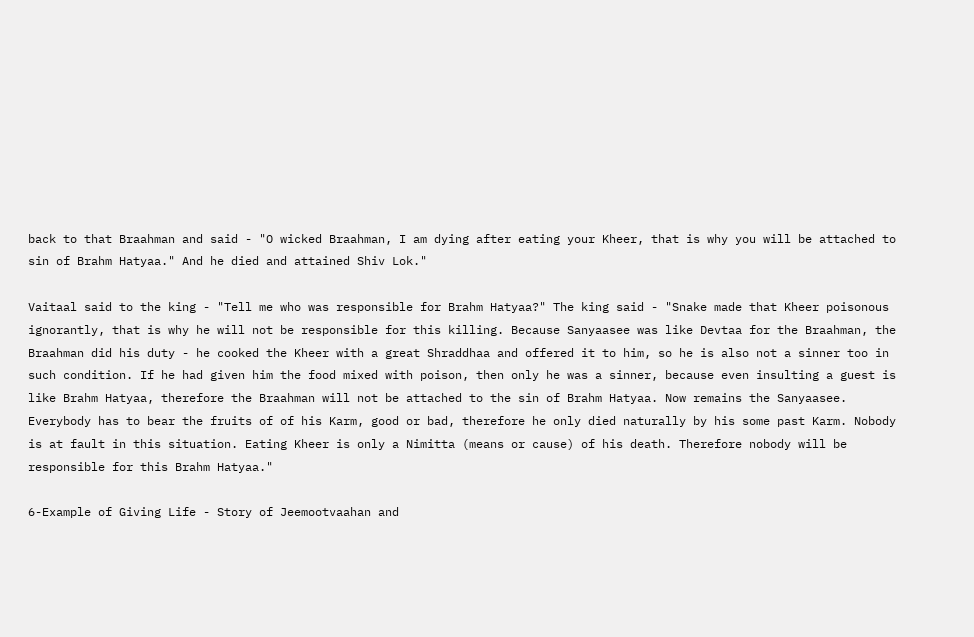back to that Braahman and said - "O wicked Braahman, I am dying after eating your Kheer, that is why you will be attached to sin of Brahm Hatyaa." And he died and attained Shiv Lok."

Vaitaal said to the king - "Tell me who was responsible for Brahm Hatyaa?" The king said - "Snake made that Kheer poisonous ignorantly, that is why he will not be responsible for this killing. Because Sanyaasee was like Devtaa for the Braahman, the Braahman did his duty - he cooked the Kheer with a great Shraddhaa and offered it to him, so he is also not a sinner too in such condition. If he had given him the food mixed with poison, then only he was a sinner, because even insulting a guest is like Brahm Hatyaa, therefore the Braahman will not be attached to the sin of Brahm Hatyaa. Now remains the Sanyaasee. Everybody has to bear the fruits of of his Karm, good or bad, therefore he only died naturally by his some past Karm. Nobody is at fault in this situation. Eating Kheer is only a Nimitta (means or cause) of his death. Therefore nobody will be responsible for this Brahm Hatyaa."

6-Example of Giving Life - Story of Jeemootvaahan and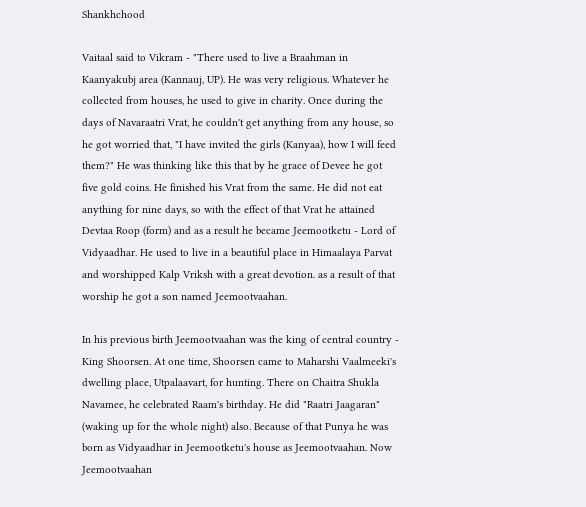Shankhchood

Vaitaal said to Vikram - "There used to live a Braahman in Kaanyakubj area (Kannauj, UP). He was very religious. Whatever he collected from houses, he used to give in charity. Once during the days of Navaraatri Vrat, he couldn't get anything from any house, so he got worried that, "I have invited the girls (Kanyaa), how I will feed them?" He was thinking like this that by he grace of Devee he got five gold coins. He finished his Vrat from the same. He did not eat anything for nine days, so with the effect of that Vrat he attained Devtaa Roop (form) and as a result he became Jeemootketu - Lord of Vidyaadhar. He used to live in a beautiful place in Himaalaya Parvat and worshipped Kalp Vriksh with a great devotion. as a result of that worship he got a son named Jeemootvaahan.

In his previous birth Jeemootvaahan was the king of central country - King Shoorsen. At one time, Shoorsen came to Maharshi Vaalmeeki's dwelling place, Utpalaavart, for hunting. There on Chaitra Shukla Navamee, he celebrated Raam's birthday. He did "Raatri Jaagaran" (waking up for the whole night) also. Because of that Punya he was born as Vidyaadhar in Jeemootketu's house as Jeemootvaahan. Now Jeemootvaahan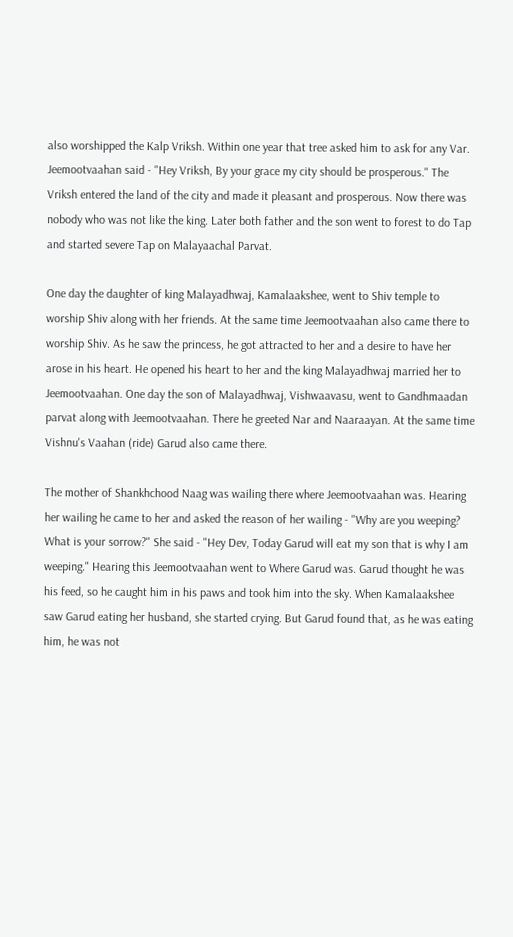also worshipped the Kalp Vriksh. Within one year that tree asked him to ask for any Var. Jeemootvaahan said - "Hey Vriksh, By your grace my city should be prosperous." The Vriksh entered the land of the city and made it pleasant and prosperous. Now there was nobody who was not like the king. Later both father and the son went to forest to do Tap and started severe Tap on Malayaachal Parvat.

One day the daughter of king Malayadhwaj, Kamalaakshee, went to Shiv temple to worship Shiv along with her friends. At the same time Jeemootvaahan also came there to worship Shiv. As he saw the princess, he got attracted to her and a desire to have her arose in his heart. He opened his heart to her and the king Malayadhwaj married her to Jeemootvaahan. One day the son of Malayadhwaj, Vishwaavasu, went to Gandhmaadan parvat along with Jeemootvaahan. There he greeted Nar and Naaraayan. At the same time Vishnu's Vaahan (ride) Garud also came there.

The mother of Shankhchood Naag was wailing there where Jeemootvaahan was. Hearing her wailing he came to her and asked the reason of her wailing - "Why are you weeping? What is your sorrow?" She said - "Hey Dev, Today Garud will eat my son that is why I am weeping." Hearing this Jeemootvaahan went to Where Garud was. Garud thought he was his feed, so he caught him in his paws and took him into the sky. When Kamalaakshee saw Garud eating her husband, she started crying. But Garud found that, as he was eating him, he was not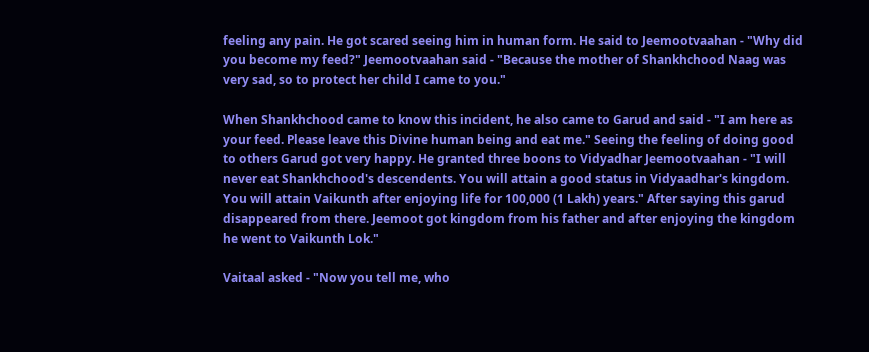feeling any pain. He got scared seeing him in human form. He said to Jeemootvaahan - "Why did you become my feed?" Jeemootvaahan said - "Because the mother of Shankhchood Naag was very sad, so to protect her child I came to you."

When Shankhchood came to know this incident, he also came to Garud and said - "I am here as your feed. Please leave this Divine human being and eat me." Seeing the feeling of doing good to others Garud got very happy. He granted three boons to Vidyadhar Jeemootvaahan - "I will never eat Shankhchood's descendents. You will attain a good status in Vidyaadhar's kingdom. You will attain Vaikunth after enjoying life for 100,000 (1 Lakh) years." After saying this garud disappeared from there. Jeemoot got kingdom from his father and after enjoying the kingdom he went to Vaikunth Lok."

Vaitaal asked - "Now you tell me, who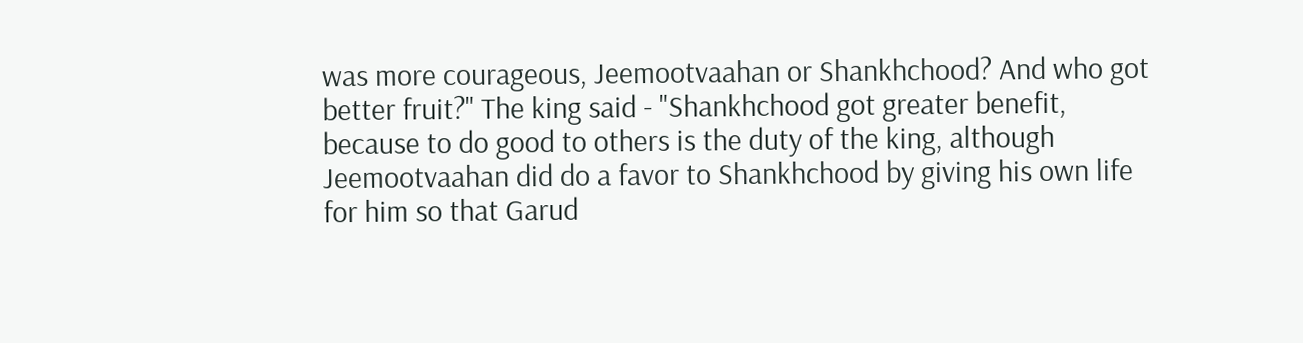was more courageous, Jeemootvaahan or Shankhchood? And who got better fruit?" The king said - "Shankhchood got greater benefit, because to do good to others is the duty of the king, although Jeemootvaahan did do a favor to Shankhchood by giving his own life for him so that Garud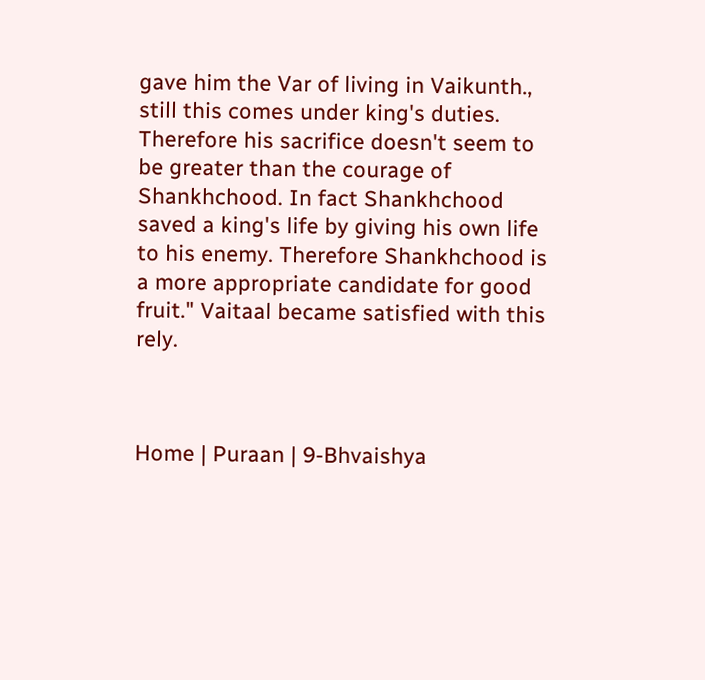gave him the Var of living in Vaikunth., still this comes under king's duties. Therefore his sacrifice doesn't seem to be greater than the courage of Shankhchood. In fact Shankhchood saved a king's life by giving his own life to his enemy. Therefore Shankhchood is a more appropriate candidate for good fruit." Vaitaal became satisfied with this rely.



Home | Puraan | 9-Bhvaishya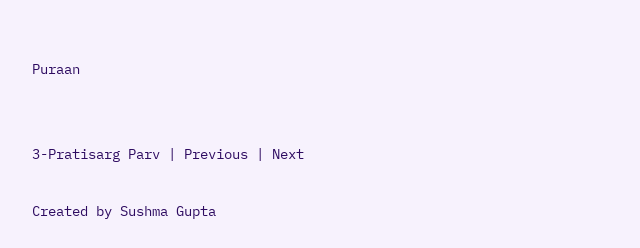Puraan


3-Pratisarg Parv | Previous | Next

Created by Sushma Gupta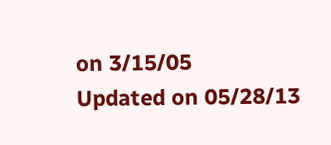on 3/15/05
Updated on 05/28/13